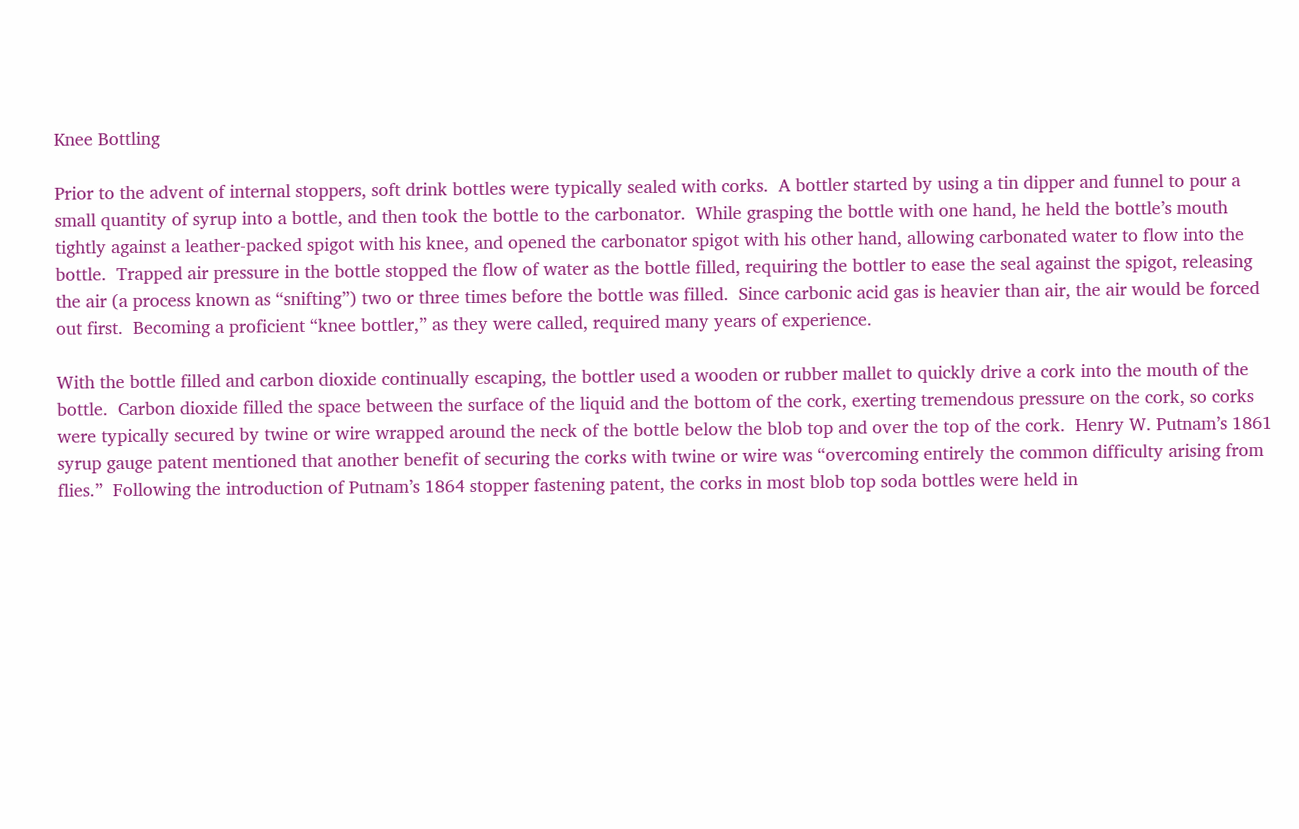Knee Bottling

Prior to the advent of internal stoppers, soft drink bottles were typically sealed with corks.  A bottler started by using a tin dipper and funnel to pour a small quantity of syrup into a bottle, and then took the bottle to the carbonator.  While grasping the bottle with one hand, he held the bottle’s mouth tightly against a leather-packed spigot with his knee, and opened the carbonator spigot with his other hand, allowing carbonated water to flow into the bottle.  Trapped air pressure in the bottle stopped the flow of water as the bottle filled, requiring the bottler to ease the seal against the spigot, releasing the air (a process known as “snifting”) two or three times before the bottle was filled.  Since carbonic acid gas is heavier than air, the air would be forced out first.  Becoming a proficient “knee bottler,” as they were called, required many years of experience.

With the bottle filled and carbon dioxide continually escaping, the bottler used a wooden or rubber mallet to quickly drive a cork into the mouth of the bottle.  Carbon dioxide filled the space between the surface of the liquid and the bottom of the cork, exerting tremendous pressure on the cork, so corks were typically secured by twine or wire wrapped around the neck of the bottle below the blob top and over the top of the cork.  Henry W. Putnam’s 1861 syrup gauge patent mentioned that another benefit of securing the corks with twine or wire was “overcoming entirely the common difficulty arising from flies.”  Following the introduction of Putnam’s 1864 stopper fastening patent, the corks in most blob top soda bottles were held in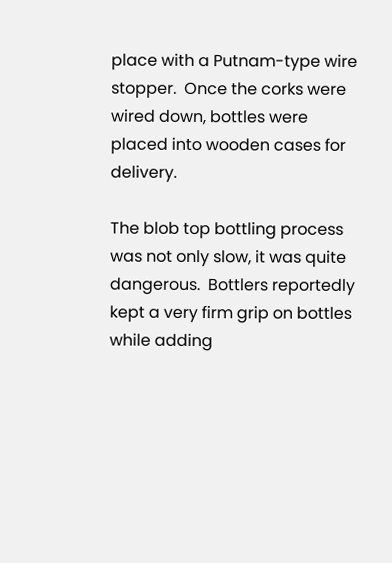place with a Putnam-type wire stopper.  Once the corks were wired down, bottles were placed into wooden cases for delivery.

The blob top bottling process was not only slow, it was quite dangerous.  Bottlers reportedly kept a very firm grip on bottles while adding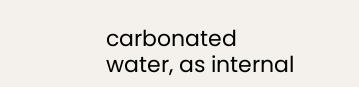carbonated water, as internal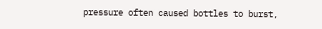pressure often caused bottles to burst,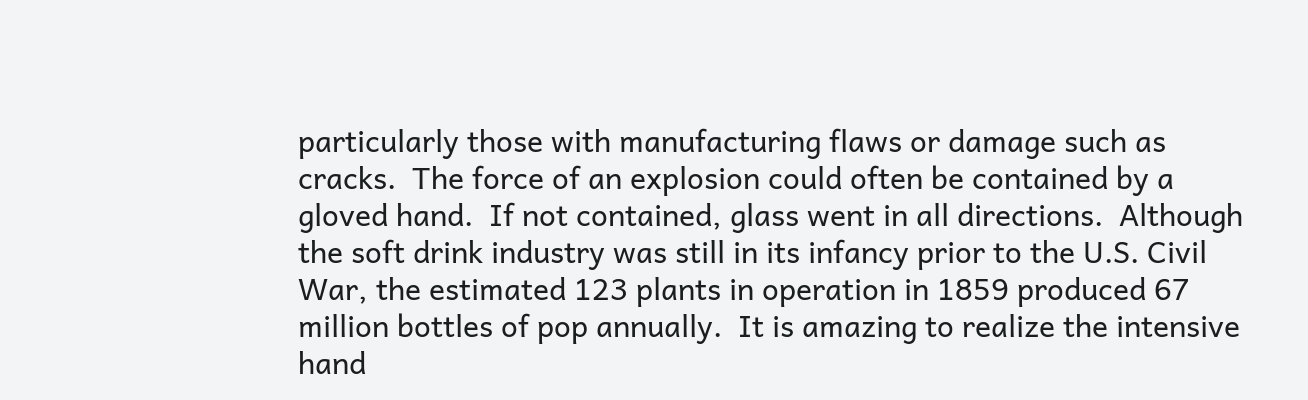particularly those with manufacturing flaws or damage such as cracks.  The force of an explosion could often be contained by a gloved hand.  If not contained, glass went in all directions.  Although the soft drink industry was still in its infancy prior to the U.S. Civil War, the estimated 123 plants in operation in 1859 produced 67 million bottles of pop annually.  It is amazing to realize the intensive hand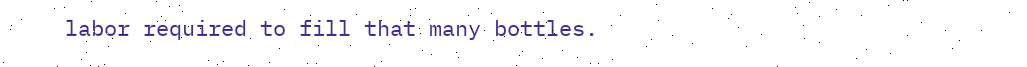labor required to fill that many bottles.